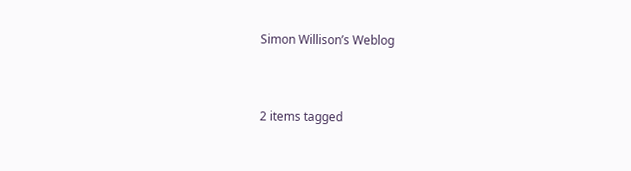Simon Willison’s Weblog


2 items tagged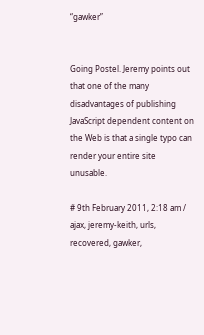“gawker”


Going Postel. Jeremy points out that one of the many disadvantages of publishing JavaScript dependent content on the Web is that a single typo can render your entire site unusable.

# 9th February 2011, 2:18 am / ajax, jeremy-keith, urls, recovered, gawker,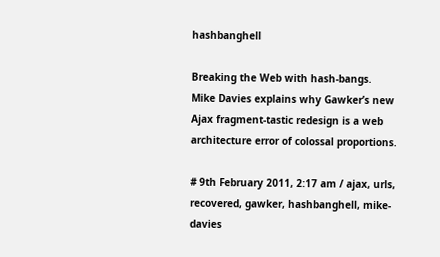hashbanghell

Breaking the Web with hash-bangs. Mike Davies explains why Gawker’s new Ajax fragment-tastic redesign is a web architecture error of colossal proportions.

# 9th February 2011, 2:17 am / ajax, urls, recovered, gawker, hashbanghell, mike-davies